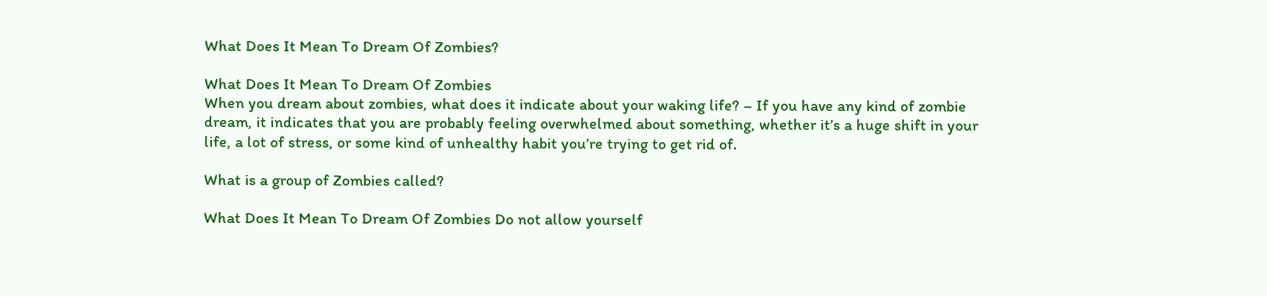What Does It Mean To Dream Of Zombies?

What Does It Mean To Dream Of Zombies
When you dream about zombies, what does it indicate about your waking life? – If you have any kind of zombie dream, it indicates that you are probably feeling overwhelmed about something, whether it’s a huge shift in your life, a lot of stress, or some kind of unhealthy habit you’re trying to get rid of.

What is a group of Zombies called?

What Does It Mean To Dream Of Zombies Do not allow yourself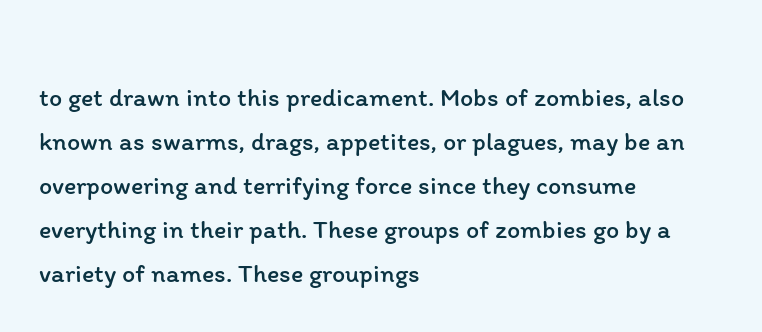to get drawn into this predicament. Mobs of zombies, also known as swarms, drags, appetites, or plagues, may be an overpowering and terrifying force since they consume everything in their path. These groups of zombies go by a variety of names. These groupings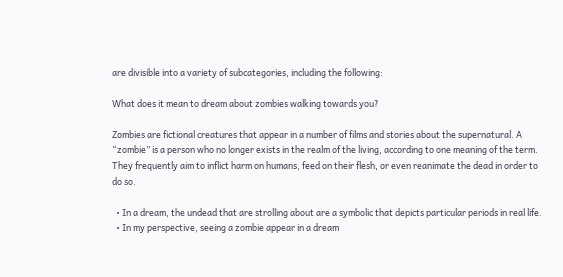are divisible into a variety of subcategories, including the following:

What does it mean to dream about zombies walking towards you?

Zombies are fictional creatures that appear in a number of films and stories about the supernatural. A “zombie” is a person who no longer exists in the realm of the living, according to one meaning of the term. They frequently aim to inflict harm on humans, feed on their flesh, or even reanimate the dead in order to do so.

  • In a dream, the undead that are strolling about are a symbolic that depicts particular periods in real life.
  • In my perspective, seeing a zombie appear in a dream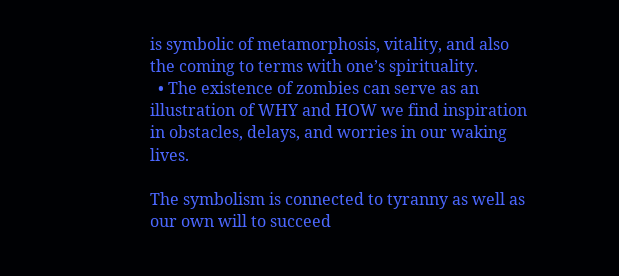is symbolic of metamorphosis, vitality, and also the coming to terms with one’s spirituality.
  • The existence of zombies can serve as an illustration of WHY and HOW we find inspiration in obstacles, delays, and worries in our waking lives.

The symbolism is connected to tyranny as well as our own will to succeed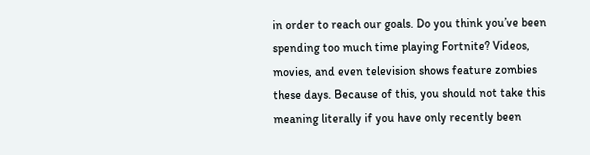in order to reach our goals. Do you think you’ve been spending too much time playing Fortnite? Videos, movies, and even television shows feature zombies these days. Because of this, you should not take this meaning literally if you have only recently been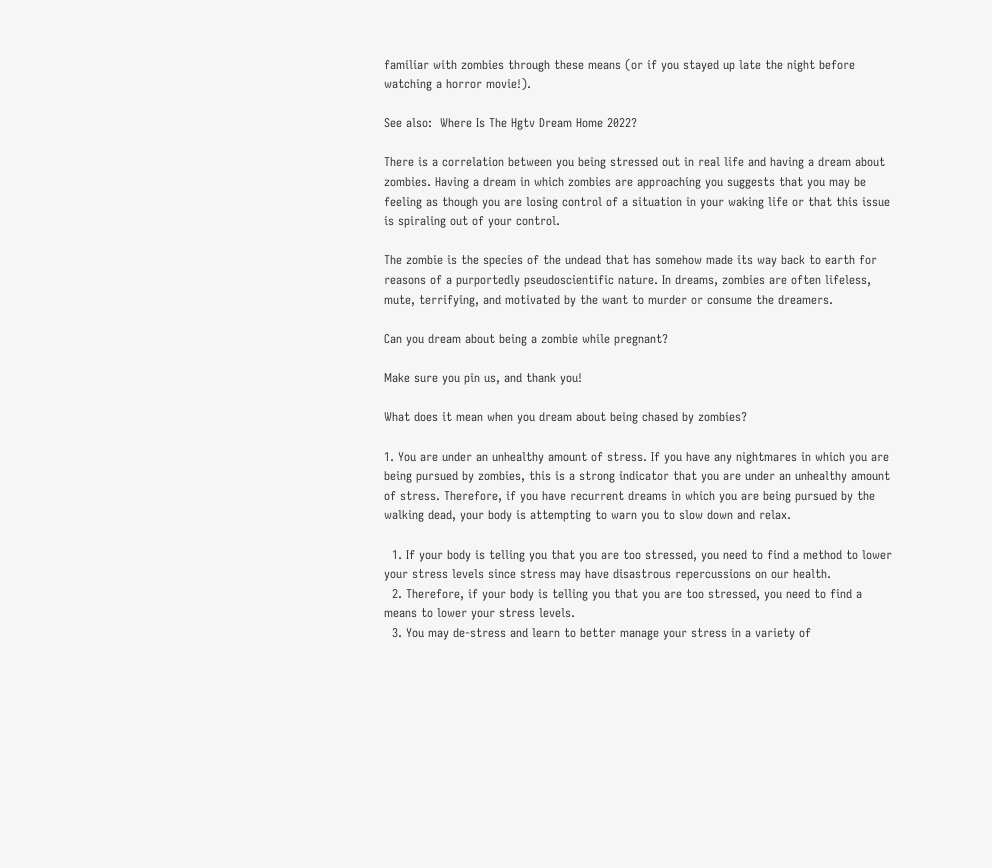familiar with zombies through these means (or if you stayed up late the night before watching a horror movie!).

See also:  Where Is The Hgtv Dream Home 2022?

There is a correlation between you being stressed out in real life and having a dream about zombies. Having a dream in which zombies are approaching you suggests that you may be feeling as though you are losing control of a situation in your waking life or that this issue is spiraling out of your control.

The zombie is the species of the undead that has somehow made its way back to earth for reasons of a purportedly pseudoscientific nature. In dreams, zombies are often lifeless, mute, terrifying, and motivated by the want to murder or consume the dreamers.

Can you dream about being a zombie while pregnant?

Make sure you pin us, and thank you!

What does it mean when you dream about being chased by zombies?

1. You are under an unhealthy amount of stress. If you have any nightmares in which you are being pursued by zombies, this is a strong indicator that you are under an unhealthy amount of stress. Therefore, if you have recurrent dreams in which you are being pursued by the walking dead, your body is attempting to warn you to slow down and relax.

  1. If your body is telling you that you are too stressed, you need to find a method to lower your stress levels since stress may have disastrous repercussions on our health.
  2. Therefore, if your body is telling you that you are too stressed, you need to find a means to lower your stress levels.
  3. You may de-stress and learn to better manage your stress in a variety of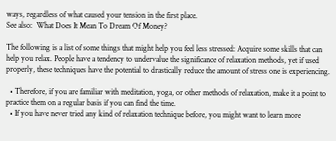ways, regardless of what caused your tension in the first place.
See also:  What Does It Mean To Dream Of Money?

The following is a list of some things that might help you feel less stressed: Acquire some skills that can help you relax. People have a tendency to undervalue the significance of relaxation methods, yet if used properly, these techniques have the potential to drastically reduce the amount of stress one is experiencing.

  • Therefore, if you are familiar with meditation, yoga, or other methods of relaxation, make it a point to practice them on a regular basis if you can find the time.
  • If you have never tried any kind of relaxation technique before, you might want to learn more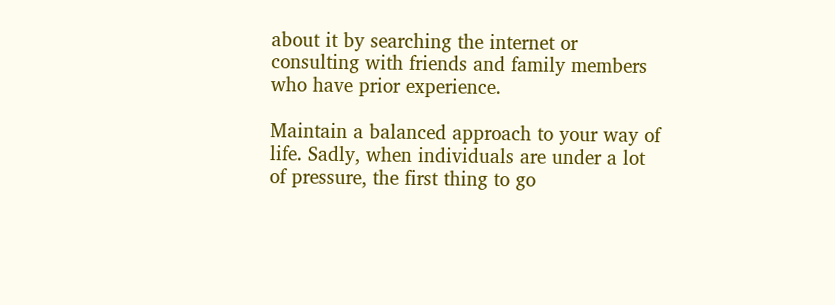about it by searching the internet or consulting with friends and family members who have prior experience.

Maintain a balanced approach to your way of life. Sadly, when individuals are under a lot of pressure, the first thing to go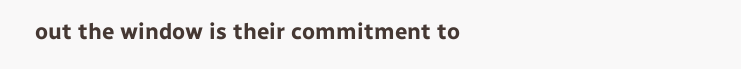out the window is their commitment to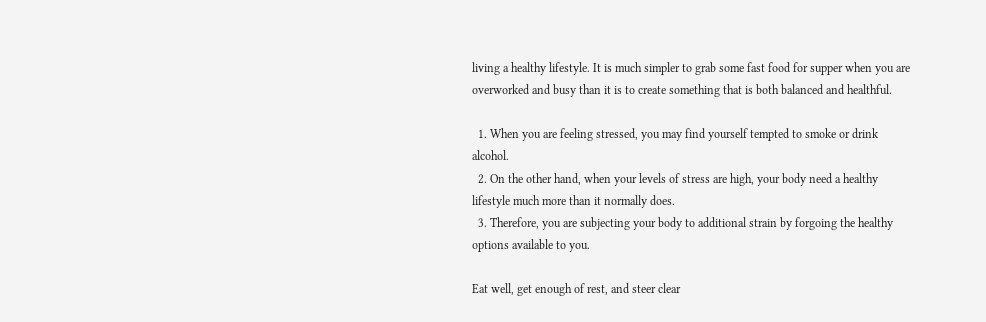living a healthy lifestyle. It is much simpler to grab some fast food for supper when you are overworked and busy than it is to create something that is both balanced and healthful.

  1. When you are feeling stressed, you may find yourself tempted to smoke or drink alcohol.
  2. On the other hand, when your levels of stress are high, your body need a healthy lifestyle much more than it normally does.
  3. Therefore, you are subjecting your body to additional strain by forgoing the healthy options available to you.

Eat well, get enough of rest, and steer clear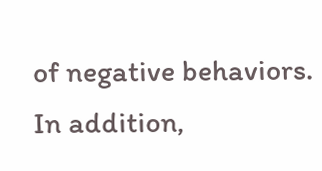of negative behaviors. In addition,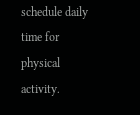schedule daily time for physical activity.